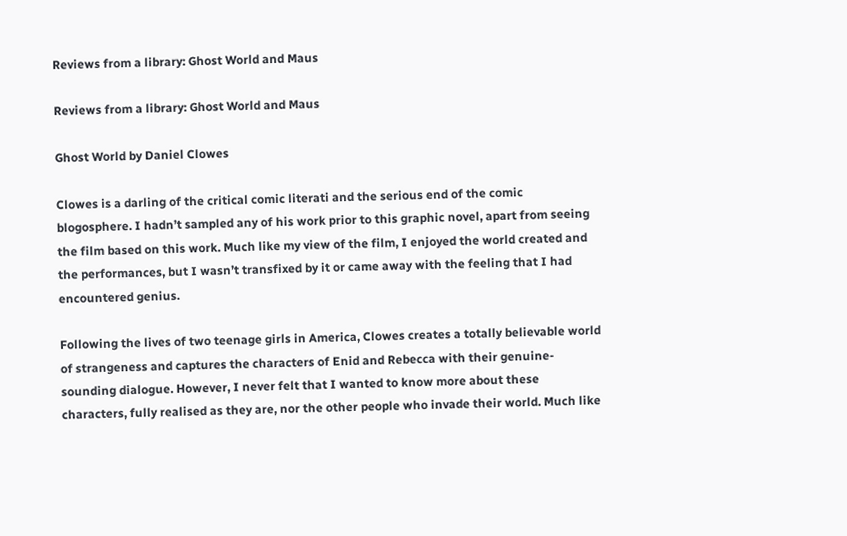Reviews from a library: Ghost World and Maus

Reviews from a library: Ghost World and Maus

Ghost World by Daniel Clowes

Clowes is a darling of the critical comic literati and the serious end of the comic blogosphere. I hadn’t sampled any of his work prior to this graphic novel, apart from seeing the film based on this work. Much like my view of the film, I enjoyed the world created and the performances, but I wasn’t transfixed by it or came away with the feeling that I had encountered genius.

Following the lives of two teenage girls in America, Clowes creates a totally believable world of strangeness and captures the characters of Enid and Rebecca with their genuine-sounding dialogue. However, I never felt that I wanted to know more about these characters, fully realised as they are, nor the other people who invade their world. Much like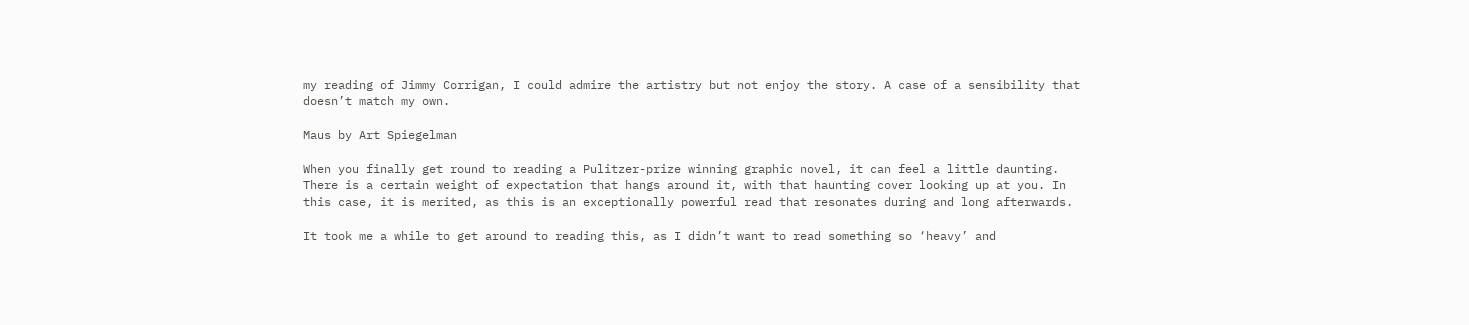my reading of Jimmy Corrigan, I could admire the artistry but not enjoy the story. A case of a sensibility that doesn’t match my own.

Maus by Art Spiegelman

When you finally get round to reading a Pulitzer-prize winning graphic novel, it can feel a little daunting. There is a certain weight of expectation that hangs around it, with that haunting cover looking up at you. In this case, it is merited, as this is an exceptionally powerful read that resonates during and long afterwards.

It took me a while to get around to reading this, as I didn’t want to read something so ‘heavy’ and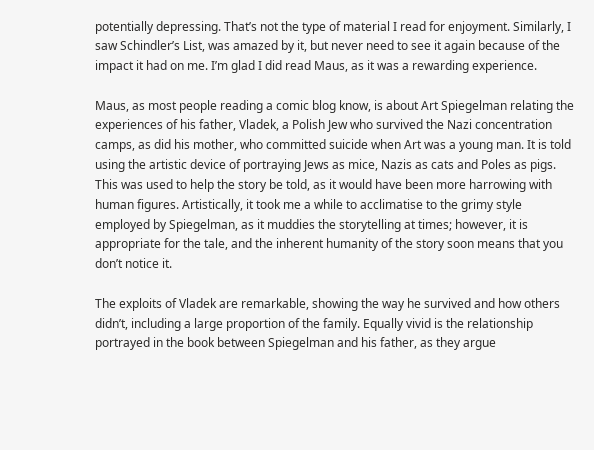potentially depressing. That’s not the type of material I read for enjoyment. Similarly, I saw Schindler’s List, was amazed by it, but never need to see it again because of the impact it had on me. I’m glad I did read Maus, as it was a rewarding experience.

Maus, as most people reading a comic blog know, is about Art Spiegelman relating the experiences of his father, Vladek, a Polish Jew who survived the Nazi concentration camps, as did his mother, who committed suicide when Art was a young man. It is told using the artistic device of portraying Jews as mice, Nazis as cats and Poles as pigs. This was used to help the story be told, as it would have been more harrowing with human figures. Artistically, it took me a while to acclimatise to the grimy style employed by Spiegelman, as it muddies the storytelling at times; however, it is appropriate for the tale, and the inherent humanity of the story soon means that you don’t notice it.

The exploits of Vladek are remarkable, showing the way he survived and how others didn’t, including a large proportion of the family. Equally vivid is the relationship portrayed in the book between Spiegelman and his father, as they argue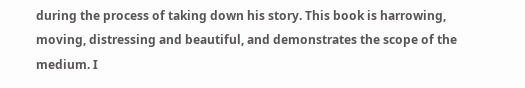during the process of taking down his story. This book is harrowing, moving, distressing and beautiful, and demonstrates the scope of the medium. I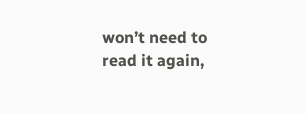won’t need to read it again,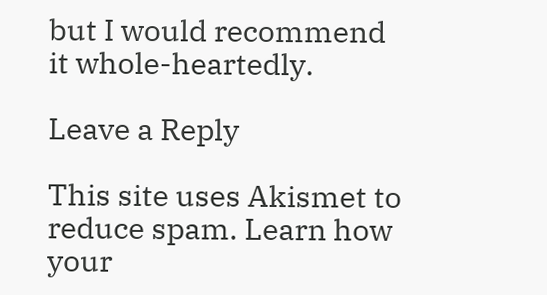but I would recommend it whole-heartedly.

Leave a Reply

This site uses Akismet to reduce spam. Learn how your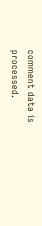comment data is processed.